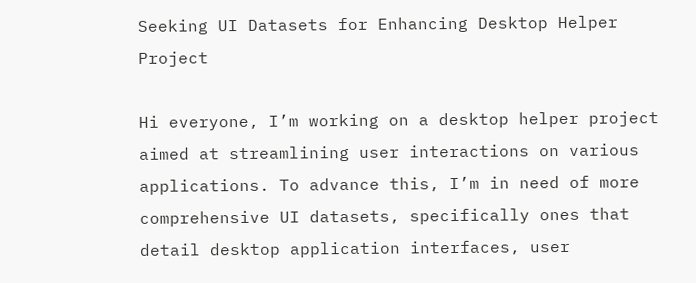Seeking UI Datasets for Enhancing Desktop Helper Project

Hi everyone, I’m working on a desktop helper project aimed at streamlining user interactions on various applications. To advance this, I’m in need of more comprehensive UI datasets, specifically ones that detail desktop application interfaces, user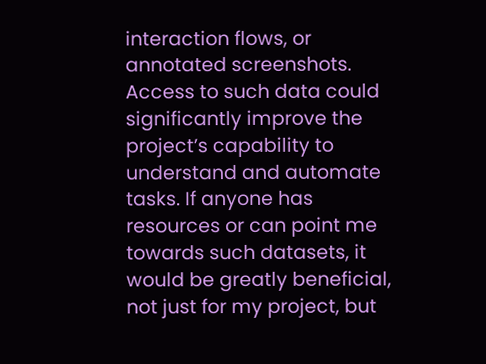interaction flows, or annotated screenshots. Access to such data could significantly improve the project’s capability to understand and automate tasks. If anyone has resources or can point me towards such datasets, it would be greatly beneficial, not just for my project, but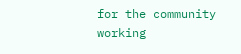for the community working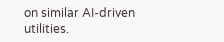on similar AI-driven utilities.